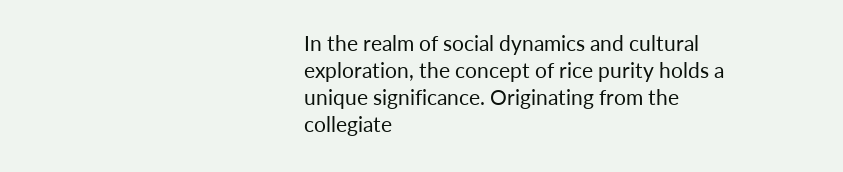In the realm of social dynamics and cultural exploration, the concept of rice purity holds a unique significance. Originating from the collegiate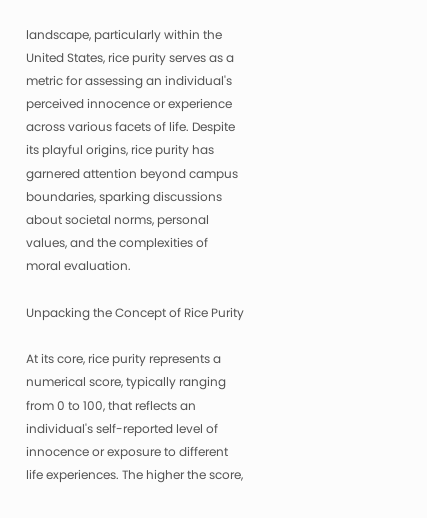landscape, particularly within the United States, rice purity serves as a metric for assessing an individual's perceived innocence or experience across various facets of life. Despite its playful origins, rice purity has garnered attention beyond campus boundaries, sparking discussions about societal norms, personal values, and the complexities of moral evaluation.

Unpacking the Concept of Rice Purity

At its core, rice purity represents a numerical score, typically ranging from 0 to 100, that reflects an individual's self-reported level of innocence or exposure to different life experiences. The higher the score,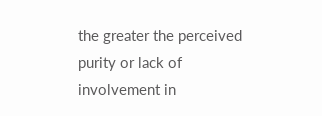the greater the perceived purity or lack of involvement in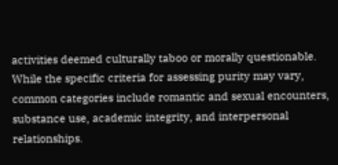activities deemed culturally taboo or morally questionable. While the specific criteria for assessing purity may vary, common categories include romantic and sexual encounters, substance use, academic integrity, and interpersonal relationships.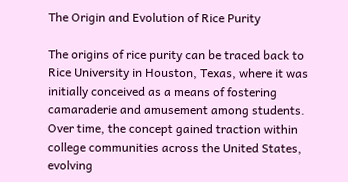The Origin and Evolution of Rice Purity

The origins of rice purity can be traced back to Rice University in Houston, Texas, where it was initially conceived as a means of fostering camaraderie and amusement among students. Over time, the concept gained traction within college communities across the United States, evolving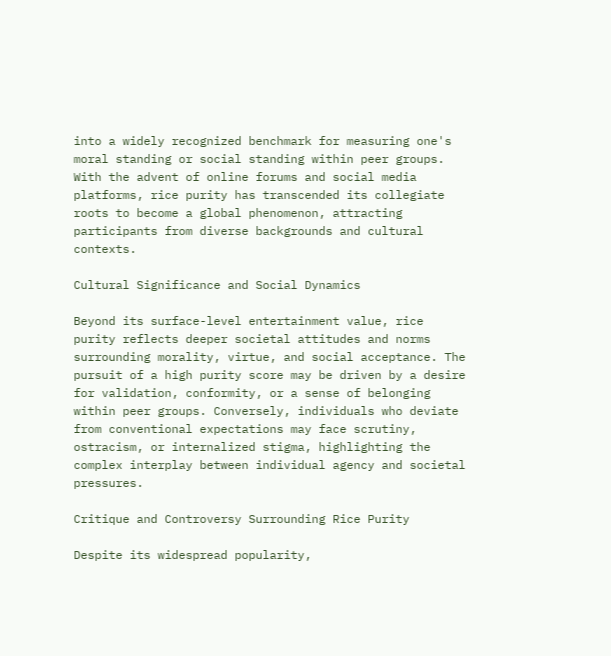into a widely recognized benchmark for measuring one's moral standing or social standing within peer groups. With the advent of online forums and social media platforms, rice purity has transcended its collegiate roots to become a global phenomenon, attracting participants from diverse backgrounds and cultural contexts.

Cultural Significance and Social Dynamics

Beyond its surface-level entertainment value, rice purity reflects deeper societal attitudes and norms surrounding morality, virtue, and social acceptance. The pursuit of a high purity score may be driven by a desire for validation, conformity, or a sense of belonging within peer groups. Conversely, individuals who deviate from conventional expectations may face scrutiny, ostracism, or internalized stigma, highlighting the complex interplay between individual agency and societal pressures.

Critique and Controversy Surrounding Rice Purity

Despite its widespread popularity,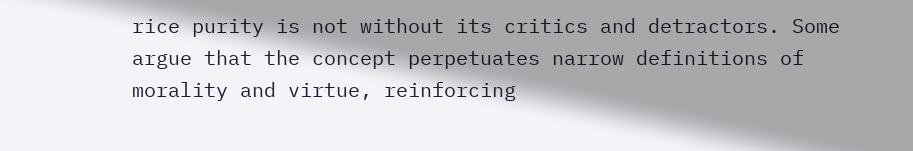rice purity is not without its critics and detractors. Some argue that the concept perpetuates narrow definitions of morality and virtue, reinforcing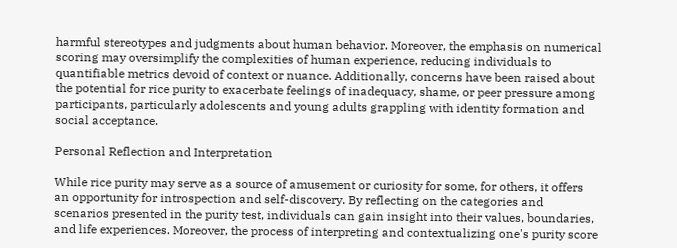harmful stereotypes and judgments about human behavior. Moreover, the emphasis on numerical scoring may oversimplify the complexities of human experience, reducing individuals to quantifiable metrics devoid of context or nuance. Additionally, concerns have been raised about the potential for rice purity to exacerbate feelings of inadequacy, shame, or peer pressure among participants, particularly adolescents and young adults grappling with identity formation and social acceptance.

Personal Reflection and Interpretation

While rice purity may serve as a source of amusement or curiosity for some, for others, it offers an opportunity for introspection and self-discovery. By reflecting on the categories and scenarios presented in the purity test, individuals can gain insight into their values, boundaries, and life experiences. Moreover, the process of interpreting and contextualizing one's purity score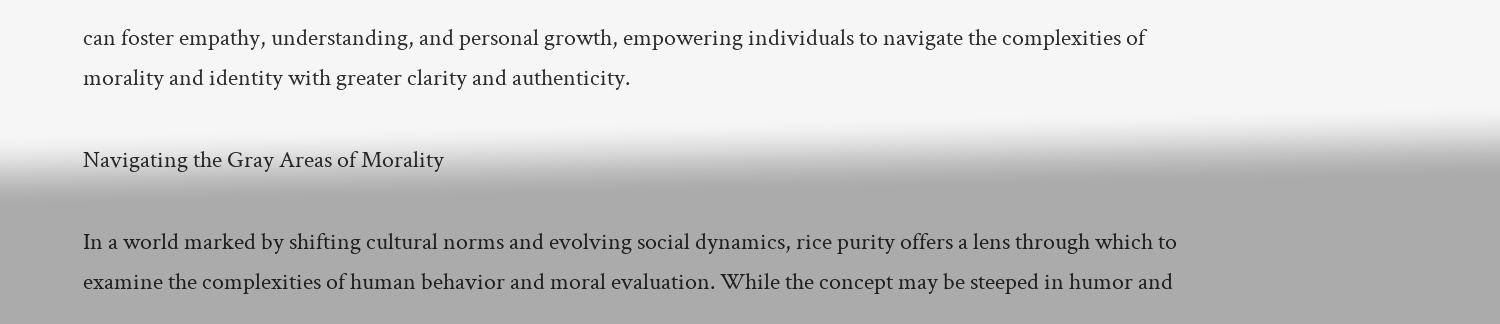can foster empathy, understanding, and personal growth, empowering individuals to navigate the complexities of morality and identity with greater clarity and authenticity.

Navigating the Gray Areas of Morality

In a world marked by shifting cultural norms and evolving social dynamics, rice purity offers a lens through which to examine the complexities of human behavior and moral evaluation. While the concept may be steeped in humor and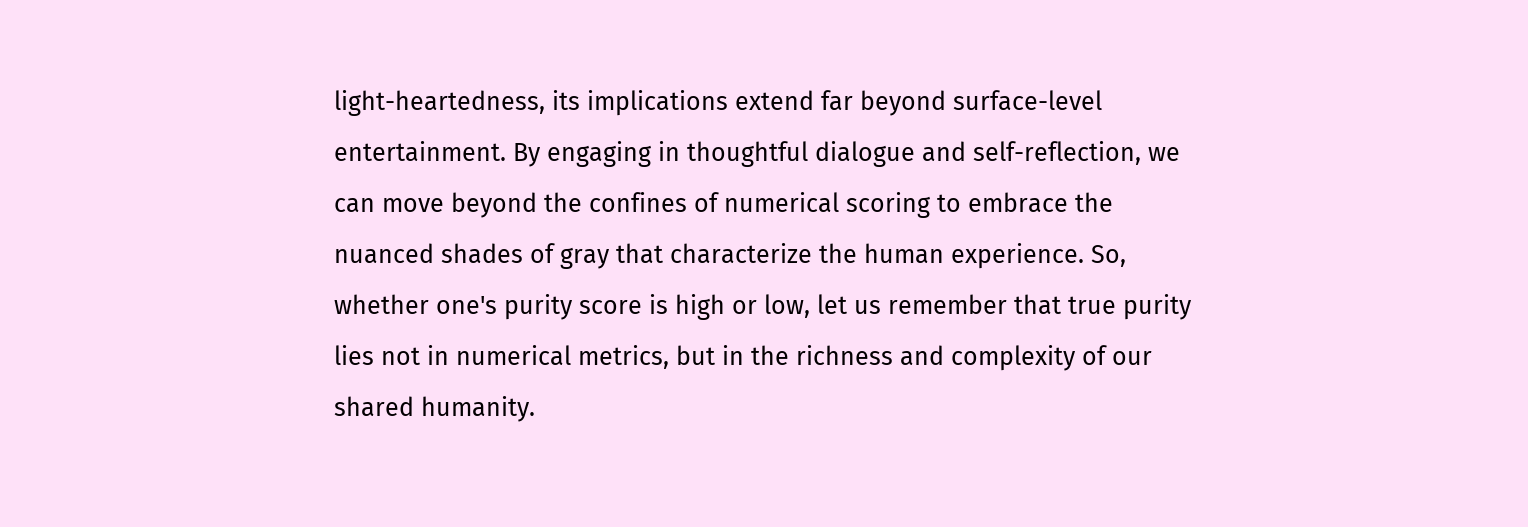light-heartedness, its implications extend far beyond surface-level entertainment. By engaging in thoughtful dialogue and self-reflection, we can move beyond the confines of numerical scoring to embrace the nuanced shades of gray that characterize the human experience. So, whether one's purity score is high or low, let us remember that true purity lies not in numerical metrics, but in the richness and complexity of our shared humanity.